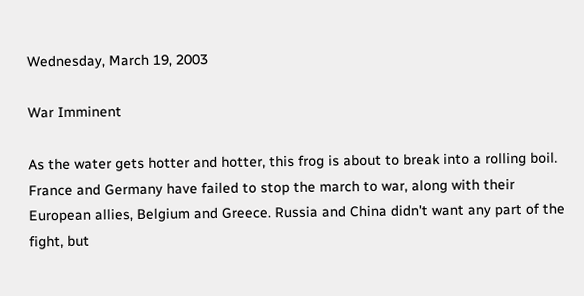Wednesday, March 19, 2003

War Imminent

As the water gets hotter and hotter, this frog is about to break into a rolling boil. France and Germany have failed to stop the march to war, along with their European allies, Belgium and Greece. Russia and China didn't want any part of the fight, but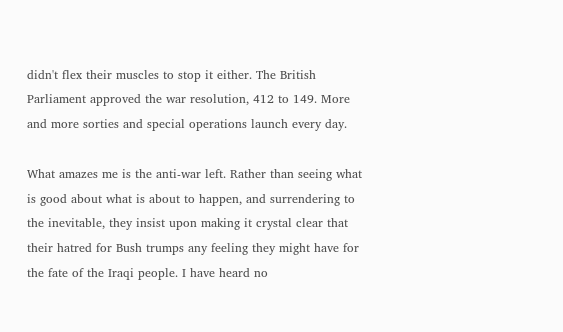didn't flex their muscles to stop it either. The British Parliament approved the war resolution, 412 to 149. More and more sorties and special operations launch every day.

What amazes me is the anti-war left. Rather than seeing what is good about what is about to happen, and surrendering to the inevitable, they insist upon making it crystal clear that their hatred for Bush trumps any feeling they might have for the fate of the Iraqi people. I have heard no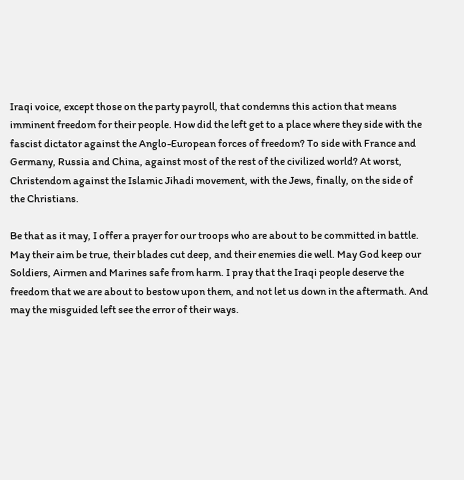Iraqi voice, except those on the party payroll, that condemns this action that means imminent freedom for their people. How did the left get to a place where they side with the fascist dictator against the Anglo-European forces of freedom? To side with France and Germany, Russia and China, against most of the rest of the civilized world? At worst, Christendom against the Islamic Jihadi movement, with the Jews, finally, on the side of the Christians.

Be that as it may, I offer a prayer for our troops who are about to be committed in battle. May their aim be true, their blades cut deep, and their enemies die well. May God keep our Soldiers, Airmen and Marines safe from harm. I pray that the Iraqi people deserve the freedom that we are about to bestow upon them, and not let us down in the aftermath. And may the misguided left see the error of their ways.